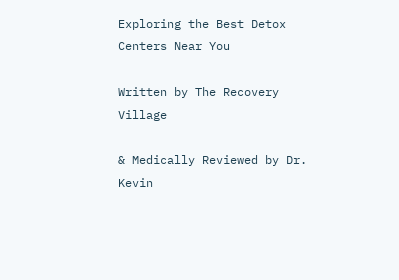Exploring the Best Detox Centers Near You

Written by The Recovery Village

& Medically Reviewed by Dr. Kevin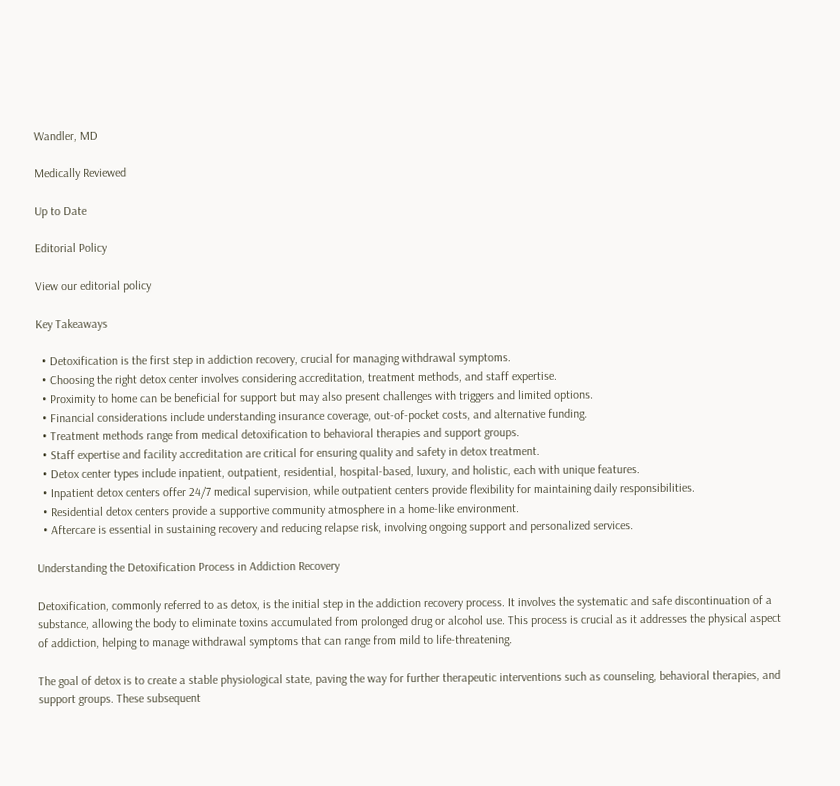Wandler, MD

Medically Reviewed

Up to Date

Editorial Policy

View our editorial policy

Key Takeaways

  • Detoxification is the first step in addiction recovery, crucial for managing withdrawal symptoms.
  • Choosing the right detox center involves considering accreditation, treatment methods, and staff expertise.
  • Proximity to home can be beneficial for support but may also present challenges with triggers and limited options.
  • Financial considerations include understanding insurance coverage, out-of-pocket costs, and alternative funding.
  • Treatment methods range from medical detoxification to behavioral therapies and support groups.
  • Staff expertise and facility accreditation are critical for ensuring quality and safety in detox treatment.
  • Detox center types include inpatient, outpatient, residential, hospital-based, luxury, and holistic, each with unique features.
  • Inpatient detox centers offer 24/7 medical supervision, while outpatient centers provide flexibility for maintaining daily responsibilities.
  • Residential detox centers provide a supportive community atmosphere in a home-like environment.
  • Aftercare is essential in sustaining recovery and reducing relapse risk, involving ongoing support and personalized services.

Understanding the Detoxification Process in Addiction Recovery

Detoxification, commonly referred to as detox, is the initial step in the addiction recovery process. It involves the systematic and safe discontinuation of a substance, allowing the body to eliminate toxins accumulated from prolonged drug or alcohol use. This process is crucial as it addresses the physical aspect of addiction, helping to manage withdrawal symptoms that can range from mild to life-threatening.

The goal of detox is to create a stable physiological state, paving the way for further therapeutic interventions such as counseling, behavioral therapies, and support groups. These subsequent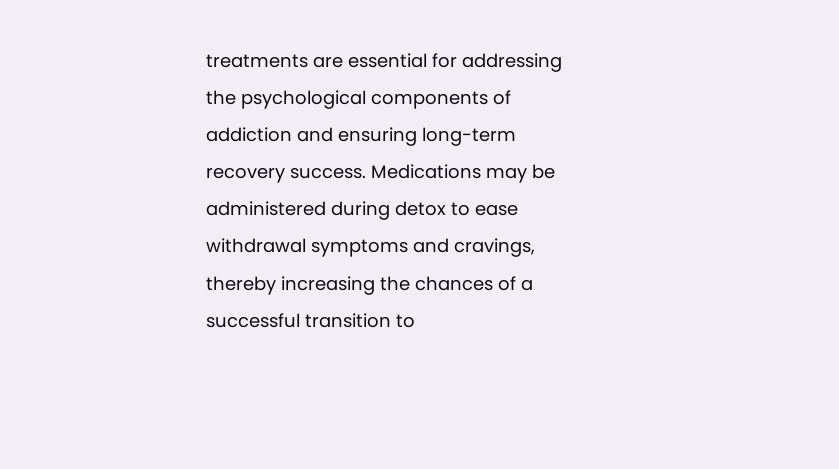treatments are essential for addressing the psychological components of addiction and ensuring long-term recovery success. Medications may be administered during detox to ease withdrawal symptoms and cravings, thereby increasing the chances of a successful transition to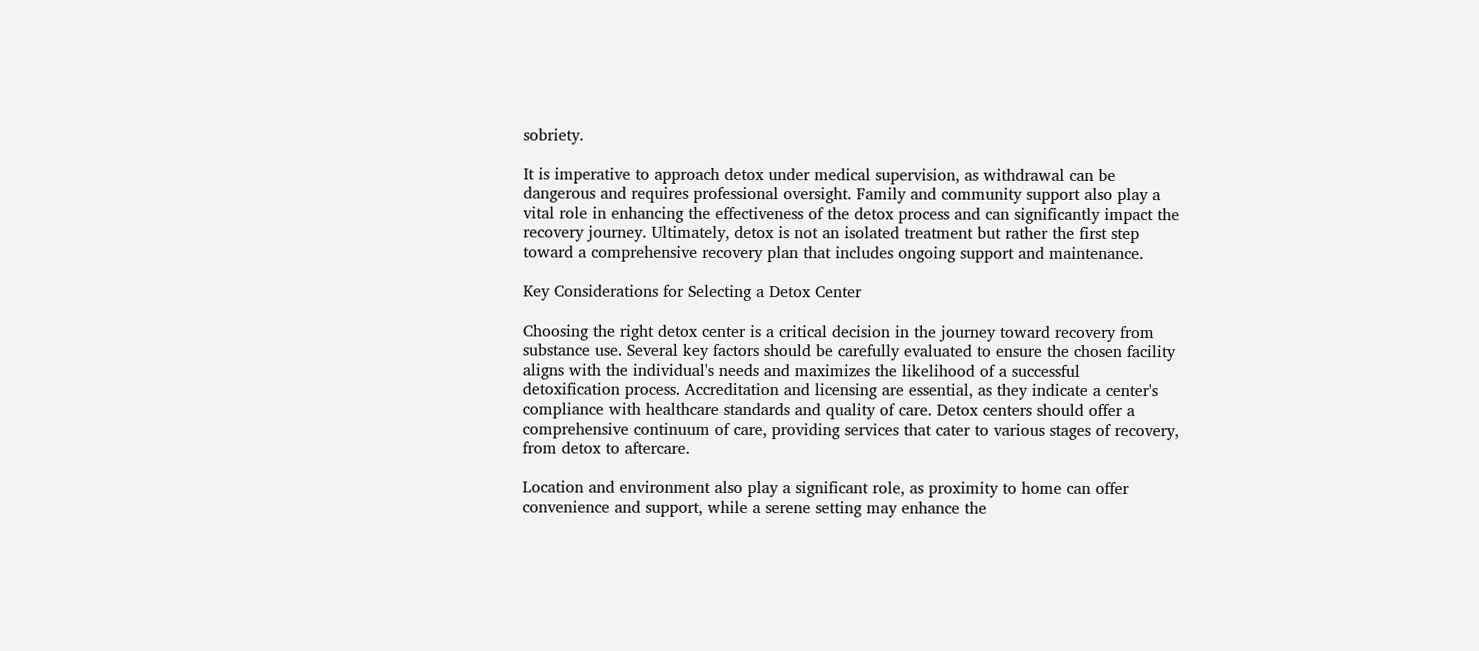sobriety.

It is imperative to approach detox under medical supervision, as withdrawal can be dangerous and requires professional oversight. Family and community support also play a vital role in enhancing the effectiveness of the detox process and can significantly impact the recovery journey. Ultimately, detox is not an isolated treatment but rather the first step toward a comprehensive recovery plan that includes ongoing support and maintenance.

Key Considerations for Selecting a Detox Center

Choosing the right detox center is a critical decision in the journey toward recovery from substance use. Several key factors should be carefully evaluated to ensure the chosen facility aligns with the individual's needs and maximizes the likelihood of a successful detoxification process. Accreditation and licensing are essential, as they indicate a center's compliance with healthcare standards and quality of care. Detox centers should offer a comprehensive continuum of care, providing services that cater to various stages of recovery, from detox to aftercare.

Location and environment also play a significant role, as proximity to home can offer convenience and support, while a serene setting may enhance the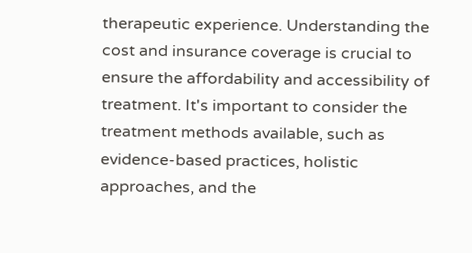therapeutic experience. Understanding the cost and insurance coverage is crucial to ensure the affordability and accessibility of treatment. It's important to consider the treatment methods available, such as evidence-based practices, holistic approaches, and the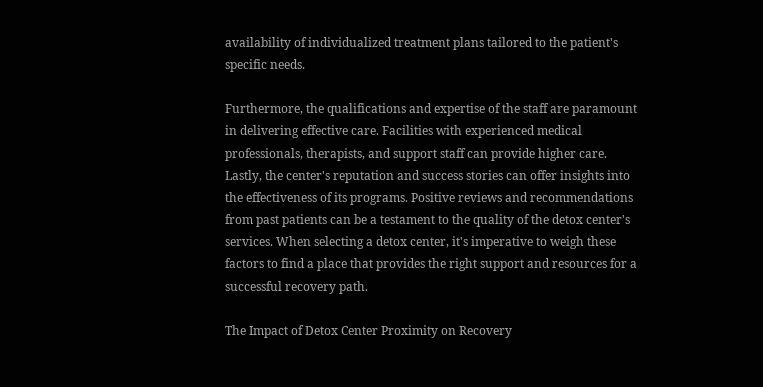availability of individualized treatment plans tailored to the patient's specific needs.

Furthermore, the qualifications and expertise of the staff are paramount in delivering effective care. Facilities with experienced medical professionals, therapists, and support staff can provide higher care. Lastly, the center's reputation and success stories can offer insights into the effectiveness of its programs. Positive reviews and recommendations from past patients can be a testament to the quality of the detox center's services. When selecting a detox center, it's imperative to weigh these factors to find a place that provides the right support and resources for a successful recovery path.

The Impact of Detox Center Proximity on Recovery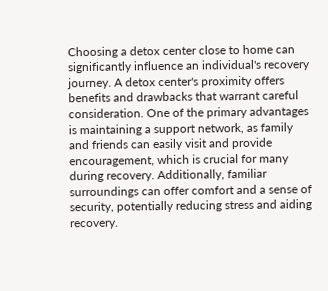Choosing a detox center close to home can significantly influence an individual's recovery journey. A detox center's proximity offers benefits and drawbacks that warrant careful consideration. One of the primary advantages is maintaining a support network, as family and friends can easily visit and provide encouragement, which is crucial for many during recovery. Additionally, familiar surroundings can offer comfort and a sense of security, potentially reducing stress and aiding recovery.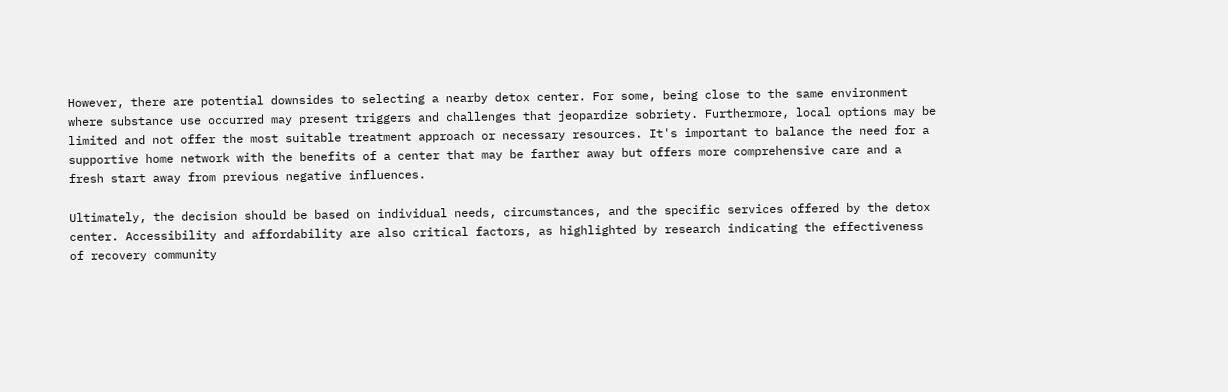However, there are potential downsides to selecting a nearby detox center. For some, being close to the same environment where substance use occurred may present triggers and challenges that jeopardize sobriety. Furthermore, local options may be limited and not offer the most suitable treatment approach or necessary resources. It's important to balance the need for a supportive home network with the benefits of a center that may be farther away but offers more comprehensive care and a fresh start away from previous negative influences.

Ultimately, the decision should be based on individual needs, circumstances, and the specific services offered by the detox center. Accessibility and affordability are also critical factors, as highlighted by research indicating the effectiveness of recovery community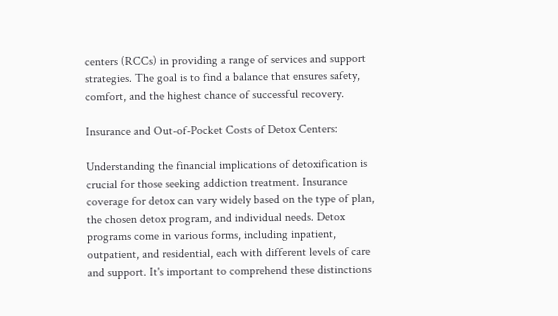centers (RCCs) in providing a range of services and support strategies. The goal is to find a balance that ensures safety, comfort, and the highest chance of successful recovery.

Insurance and Out-of-Pocket Costs of Detox Centers:

Understanding the financial implications of detoxification is crucial for those seeking addiction treatment. Insurance coverage for detox can vary widely based on the type of plan, the chosen detox program, and individual needs. Detox programs come in various forms, including inpatient, outpatient, and residential, each with different levels of care and support. It's important to comprehend these distinctions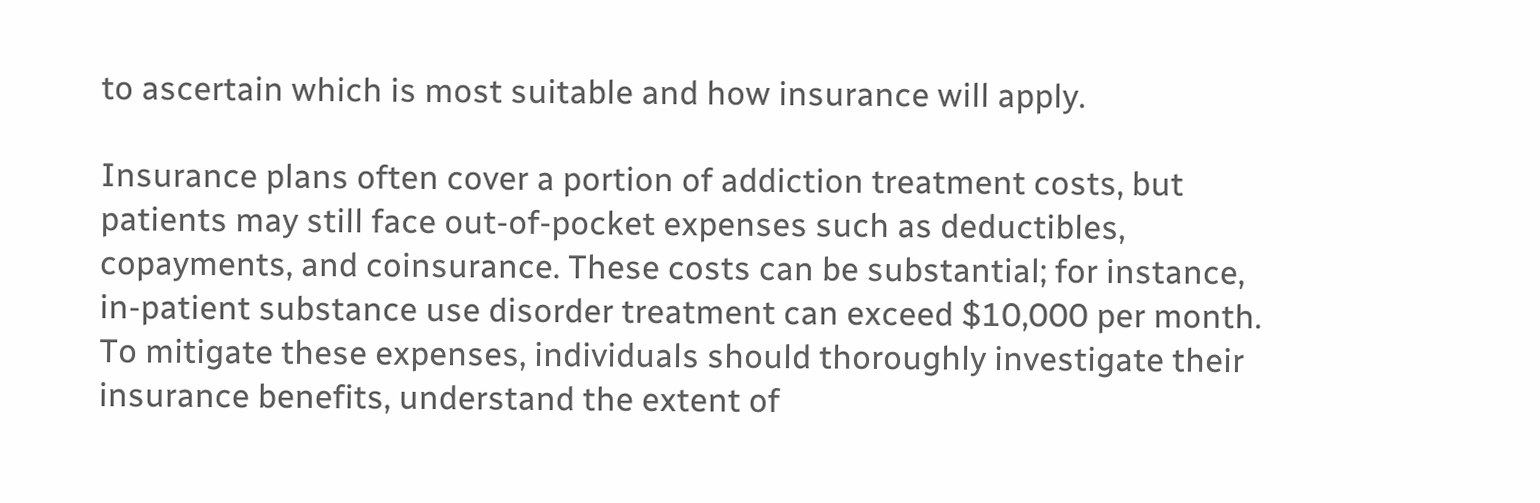to ascertain which is most suitable and how insurance will apply.

Insurance plans often cover a portion of addiction treatment costs, but patients may still face out-of-pocket expenses such as deductibles, copayments, and coinsurance. These costs can be substantial; for instance, in-patient substance use disorder treatment can exceed $10,000 per month. To mitigate these expenses, individuals should thoroughly investigate their insurance benefits, understand the extent of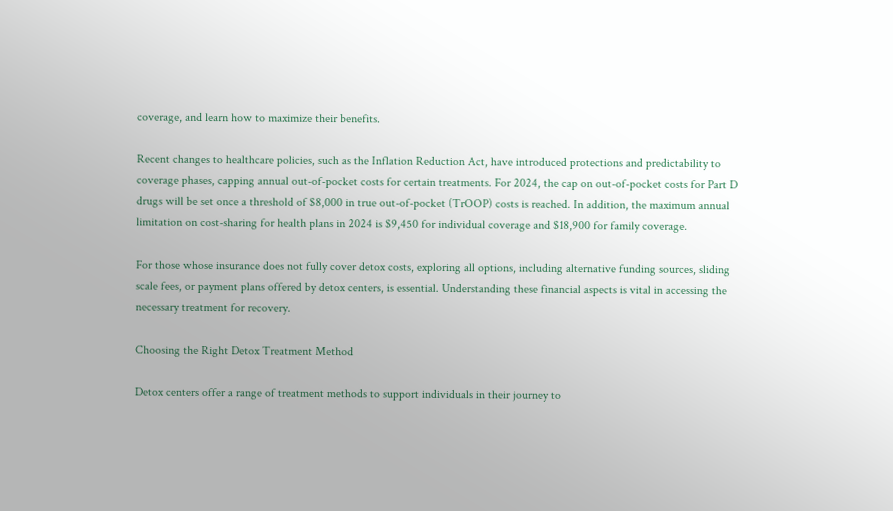coverage, and learn how to maximize their benefits.

Recent changes to healthcare policies, such as the Inflation Reduction Act, have introduced protections and predictability to coverage phases, capping annual out-of-pocket costs for certain treatments. For 2024, the cap on out-of-pocket costs for Part D drugs will be set once a threshold of $8,000 in true out-of-pocket (TrOOP) costs is reached. In addition, the maximum annual limitation on cost-sharing for health plans in 2024 is $9,450 for individual coverage and $18,900 for family coverage.

For those whose insurance does not fully cover detox costs, exploring all options, including alternative funding sources, sliding scale fees, or payment plans offered by detox centers, is essential. Understanding these financial aspects is vital in accessing the necessary treatment for recovery.

Choosing the Right Detox Treatment Method

Detox centers offer a range of treatment methods to support individuals in their journey to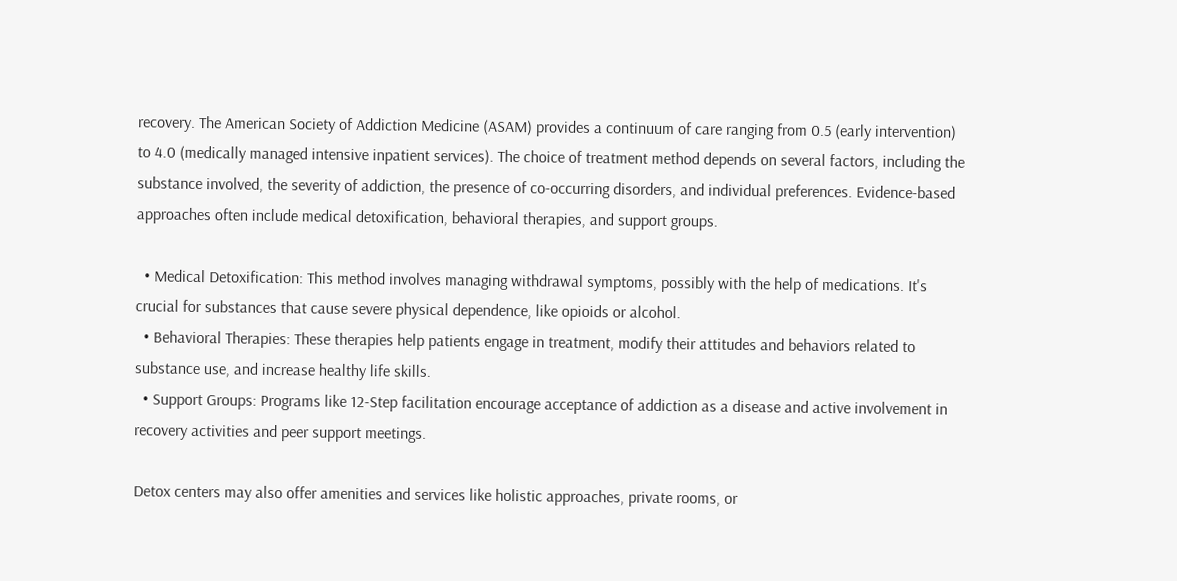recovery. The American Society of Addiction Medicine (ASAM) provides a continuum of care ranging from 0.5 (early intervention) to 4.0 (medically managed intensive inpatient services). The choice of treatment method depends on several factors, including the substance involved, the severity of addiction, the presence of co-occurring disorders, and individual preferences. Evidence-based approaches often include medical detoxification, behavioral therapies, and support groups.

  • Medical Detoxification: This method involves managing withdrawal symptoms, possibly with the help of medications. It's crucial for substances that cause severe physical dependence, like opioids or alcohol.
  • Behavioral Therapies: These therapies help patients engage in treatment, modify their attitudes and behaviors related to substance use, and increase healthy life skills.
  • Support Groups: Programs like 12-Step facilitation encourage acceptance of addiction as a disease and active involvement in recovery activities and peer support meetings.

Detox centers may also offer amenities and services like holistic approaches, private rooms, or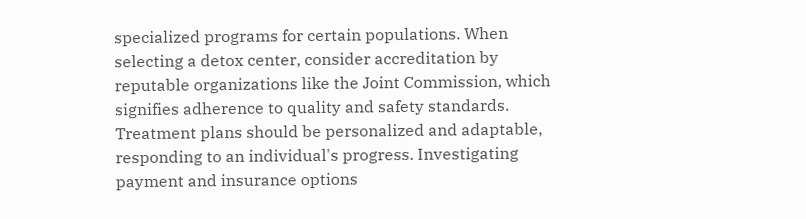specialized programs for certain populations. When selecting a detox center, consider accreditation by reputable organizations like the Joint Commission, which signifies adherence to quality and safety standards. Treatment plans should be personalized and adaptable, responding to an individual's progress. Investigating payment and insurance options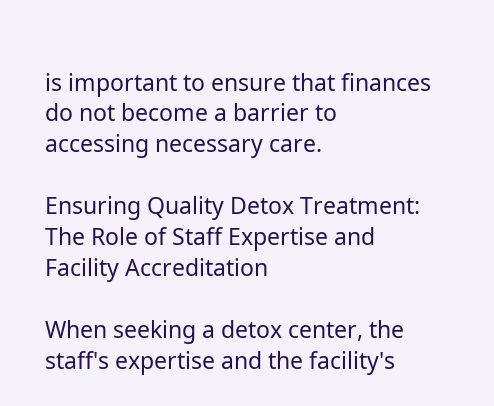is important to ensure that finances do not become a barrier to accessing necessary care.

Ensuring Quality Detox Treatment: The Role of Staff Expertise and Facility Accreditation

When seeking a detox center, the staff's expertise and the facility's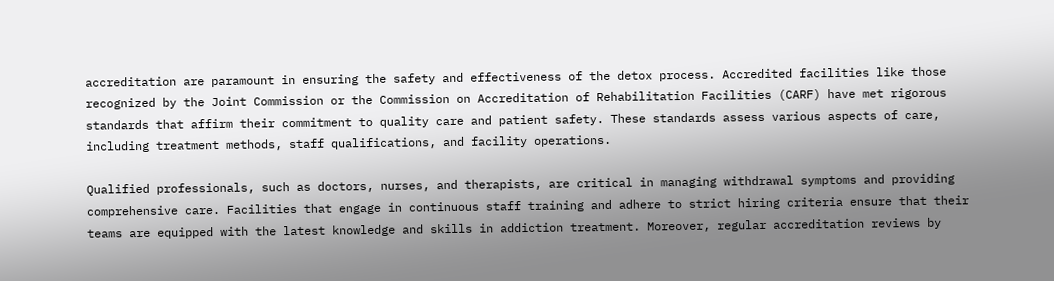accreditation are paramount in ensuring the safety and effectiveness of the detox process. Accredited facilities like those recognized by the Joint Commission or the Commission on Accreditation of Rehabilitation Facilities (CARF) have met rigorous standards that affirm their commitment to quality care and patient safety. These standards assess various aspects of care, including treatment methods, staff qualifications, and facility operations.

Qualified professionals, such as doctors, nurses, and therapists, are critical in managing withdrawal symptoms and providing comprehensive care. Facilities that engage in continuous staff training and adhere to strict hiring criteria ensure that their teams are equipped with the latest knowledge and skills in addiction treatment. Moreover, regular accreditation reviews by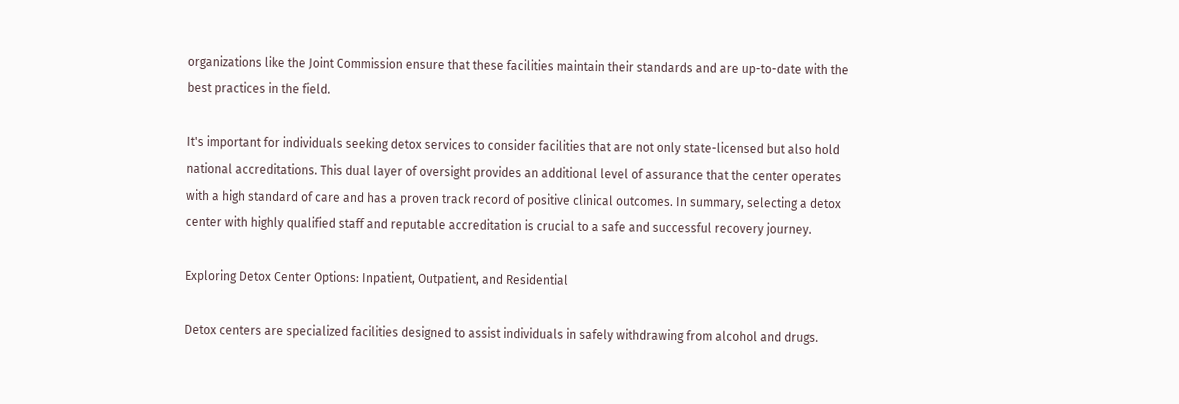organizations like the Joint Commission ensure that these facilities maintain their standards and are up-to-date with the best practices in the field.

It's important for individuals seeking detox services to consider facilities that are not only state-licensed but also hold national accreditations. This dual layer of oversight provides an additional level of assurance that the center operates with a high standard of care and has a proven track record of positive clinical outcomes. In summary, selecting a detox center with highly qualified staff and reputable accreditation is crucial to a safe and successful recovery journey.

Exploring Detox Center Options: Inpatient, Outpatient, and Residential

Detox centers are specialized facilities designed to assist individuals in safely withdrawing from alcohol and drugs.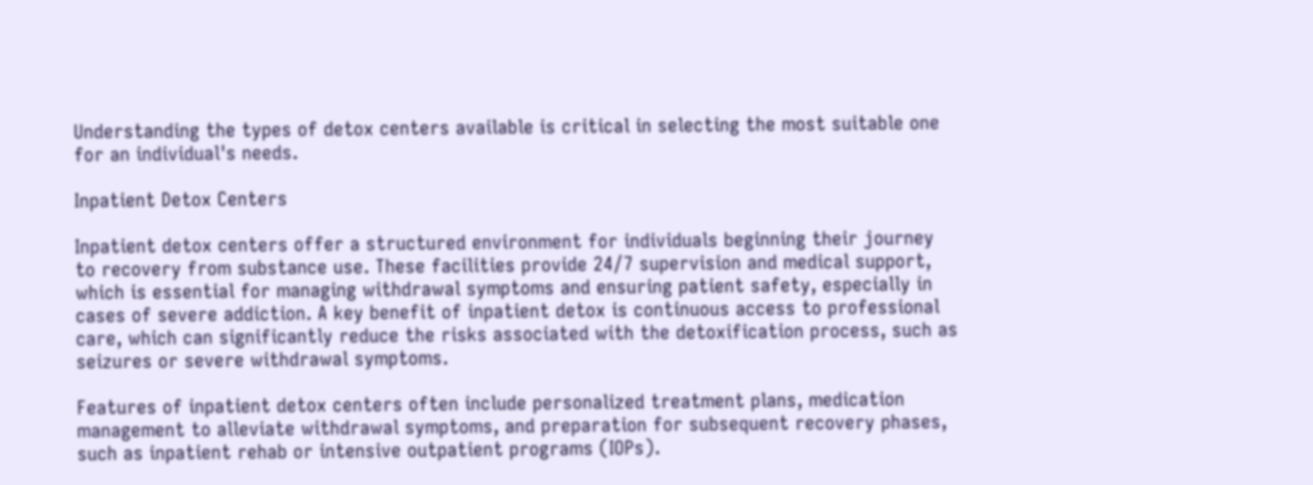Understanding the types of detox centers available is critical in selecting the most suitable one for an individual's needs.

Inpatient Detox Centers

Inpatient detox centers offer a structured environment for individuals beginning their journey to recovery from substance use. These facilities provide 24/7 supervision and medical support, which is essential for managing withdrawal symptoms and ensuring patient safety, especially in cases of severe addiction. A key benefit of inpatient detox is continuous access to professional care, which can significantly reduce the risks associated with the detoxification process, such as seizures or severe withdrawal symptoms.

Features of inpatient detox centers often include personalized treatment plans, medication management to alleviate withdrawal symptoms, and preparation for subsequent recovery phases, such as inpatient rehab or intensive outpatient programs (IOPs).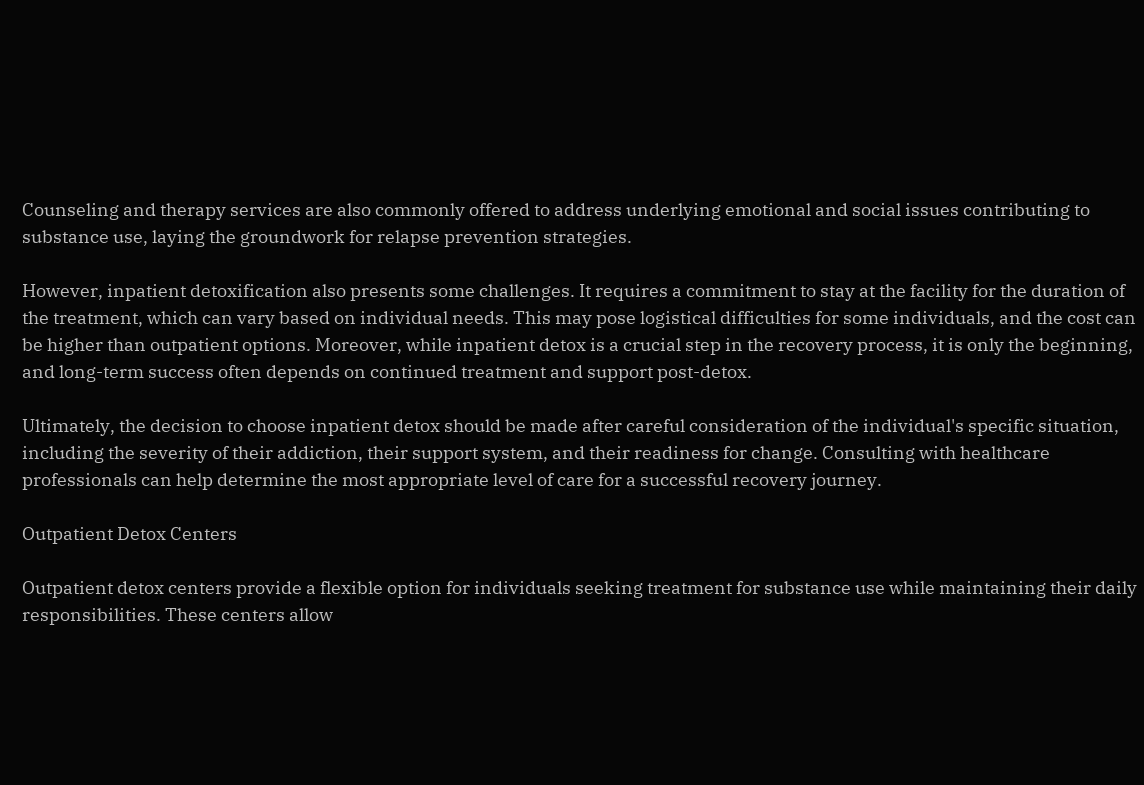Counseling and therapy services are also commonly offered to address underlying emotional and social issues contributing to substance use, laying the groundwork for relapse prevention strategies.

However, inpatient detoxification also presents some challenges. It requires a commitment to stay at the facility for the duration of the treatment, which can vary based on individual needs. This may pose logistical difficulties for some individuals, and the cost can be higher than outpatient options. Moreover, while inpatient detox is a crucial step in the recovery process, it is only the beginning, and long-term success often depends on continued treatment and support post-detox.

Ultimately, the decision to choose inpatient detox should be made after careful consideration of the individual's specific situation, including the severity of their addiction, their support system, and their readiness for change. Consulting with healthcare professionals can help determine the most appropriate level of care for a successful recovery journey.

Outpatient Detox Centers

Outpatient detox centers provide a flexible option for individuals seeking treatment for substance use while maintaining their daily responsibilities. These centers allow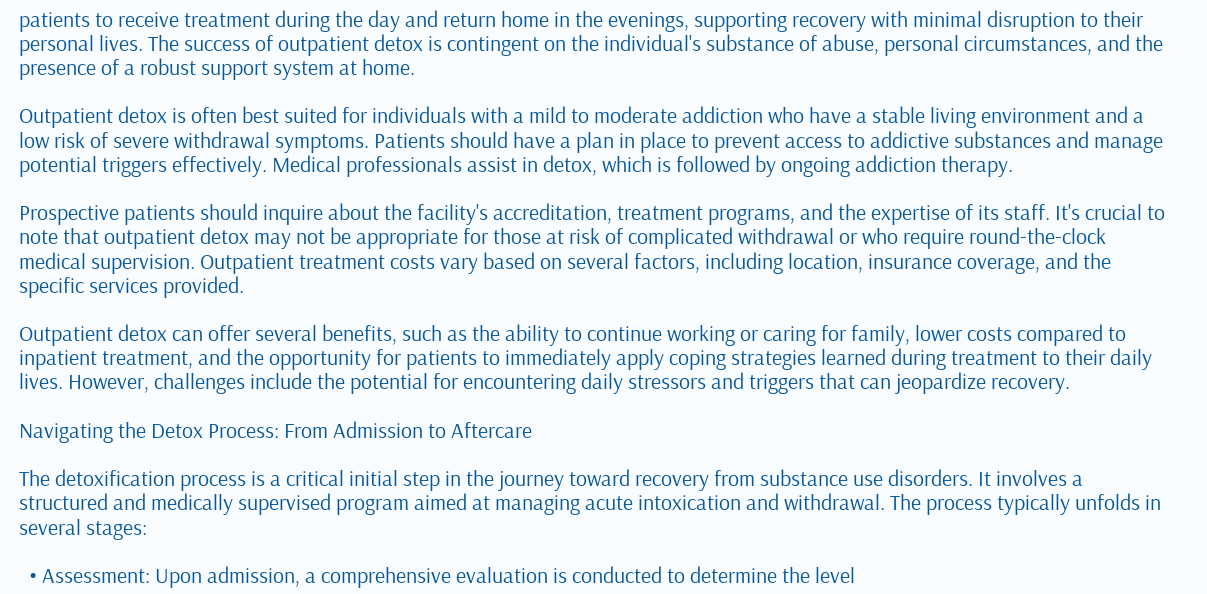patients to receive treatment during the day and return home in the evenings, supporting recovery with minimal disruption to their personal lives. The success of outpatient detox is contingent on the individual's substance of abuse, personal circumstances, and the presence of a robust support system at home.

Outpatient detox is often best suited for individuals with a mild to moderate addiction who have a stable living environment and a low risk of severe withdrawal symptoms. Patients should have a plan in place to prevent access to addictive substances and manage potential triggers effectively. Medical professionals assist in detox, which is followed by ongoing addiction therapy.

Prospective patients should inquire about the facility's accreditation, treatment programs, and the expertise of its staff. It's crucial to note that outpatient detox may not be appropriate for those at risk of complicated withdrawal or who require round-the-clock medical supervision. Outpatient treatment costs vary based on several factors, including location, insurance coverage, and the specific services provided.

Outpatient detox can offer several benefits, such as the ability to continue working or caring for family, lower costs compared to inpatient treatment, and the opportunity for patients to immediately apply coping strategies learned during treatment to their daily lives. However, challenges include the potential for encountering daily stressors and triggers that can jeopardize recovery.

Navigating the Detox Process: From Admission to Aftercare

The detoxification process is a critical initial step in the journey toward recovery from substance use disorders. It involves a structured and medically supervised program aimed at managing acute intoxication and withdrawal. The process typically unfolds in several stages:

  • Assessment: Upon admission, a comprehensive evaluation is conducted to determine the level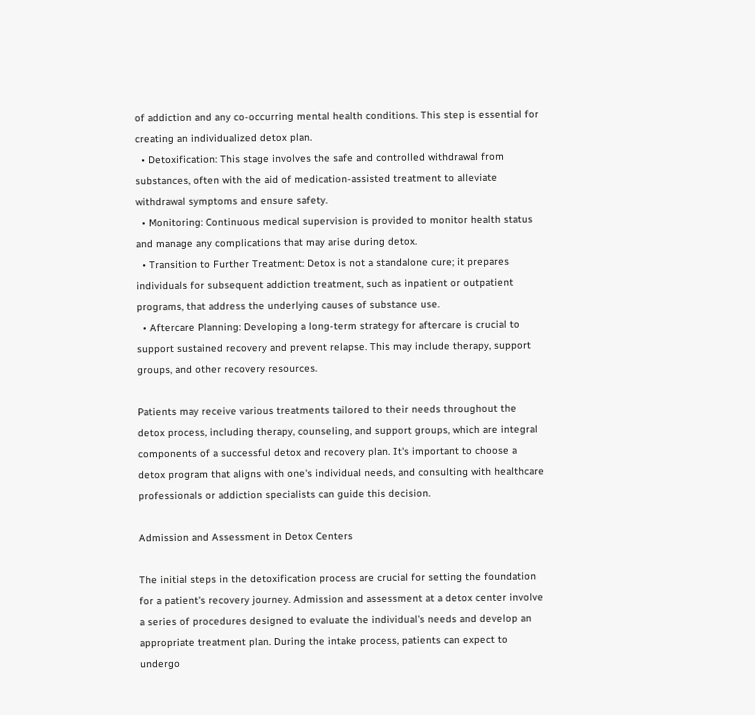of addiction and any co-occurring mental health conditions. This step is essential for creating an individualized detox plan.
  • Detoxification: This stage involves the safe and controlled withdrawal from substances, often with the aid of medication-assisted treatment to alleviate withdrawal symptoms and ensure safety.
  • Monitoring: Continuous medical supervision is provided to monitor health status and manage any complications that may arise during detox.
  • Transition to Further Treatment: Detox is not a standalone cure; it prepares individuals for subsequent addiction treatment, such as inpatient or outpatient programs, that address the underlying causes of substance use.
  • Aftercare Planning: Developing a long-term strategy for aftercare is crucial to support sustained recovery and prevent relapse. This may include therapy, support groups, and other recovery resources.

Patients may receive various treatments tailored to their needs throughout the detox process, including therapy, counseling, and support groups, which are integral components of a successful detox and recovery plan. It's important to choose a detox program that aligns with one's individual needs, and consulting with healthcare professionals or addiction specialists can guide this decision.

Admission and Assessment in Detox Centers

The initial steps in the detoxification process are crucial for setting the foundation for a patient's recovery journey. Admission and assessment at a detox center involve a series of procedures designed to evaluate the individual's needs and develop an appropriate treatment plan. During the intake process, patients can expect to undergo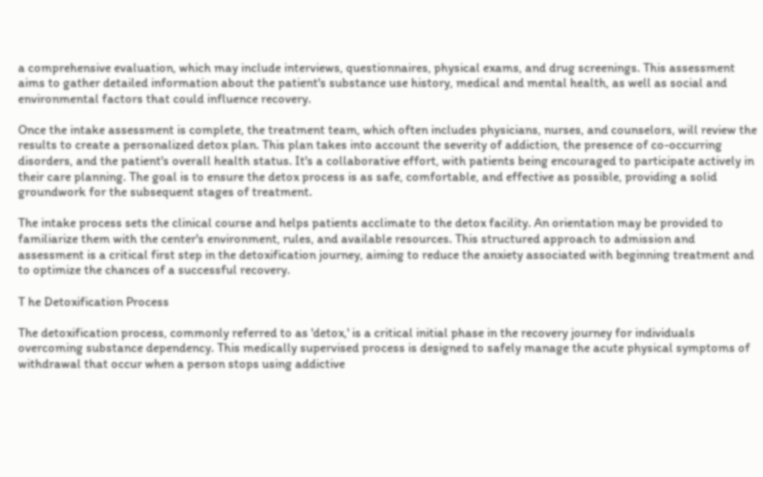a comprehensive evaluation, which may include interviews, questionnaires, physical exams, and drug screenings. This assessment aims to gather detailed information about the patient's substance use history, medical and mental health, as well as social and environmental factors that could influence recovery.

Once the intake assessment is complete, the treatment team, which often includes physicians, nurses, and counselors, will review the results to create a personalized detox plan. This plan takes into account the severity of addiction, the presence of co-occurring disorders, and the patient's overall health status. It's a collaborative effort, with patients being encouraged to participate actively in their care planning. The goal is to ensure the detox process is as safe, comfortable, and effective as possible, providing a solid groundwork for the subsequent stages of treatment.

The intake process sets the clinical course and helps patients acclimate to the detox facility. An orientation may be provided to familiarize them with the center's environment, rules, and available resources. This structured approach to admission and assessment is a critical first step in the detoxification journey, aiming to reduce the anxiety associated with beginning treatment and to optimize the chances of a successful recovery.

T he Detoxification Process

The detoxification process, commonly referred to as 'detox,' is a critical initial phase in the recovery journey for individuals overcoming substance dependency. This medically supervised process is designed to safely manage the acute physical symptoms of withdrawal that occur when a person stops using addictive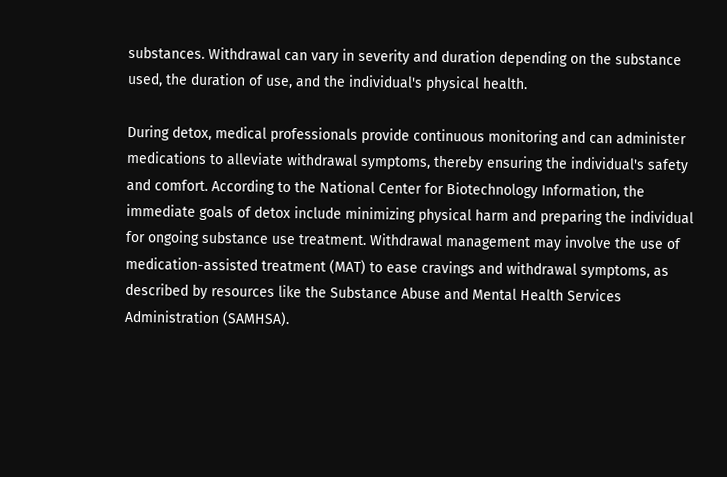substances. Withdrawal can vary in severity and duration depending on the substance used, the duration of use, and the individual's physical health.

During detox, medical professionals provide continuous monitoring and can administer medications to alleviate withdrawal symptoms, thereby ensuring the individual's safety and comfort. According to the National Center for Biotechnology Information, the immediate goals of detox include minimizing physical harm and preparing the individual for ongoing substance use treatment. Withdrawal management may involve the use of medication-assisted treatment (MAT) to ease cravings and withdrawal symptoms, as described by resources like the Substance Abuse and Mental Health Services Administration (SAMHSA).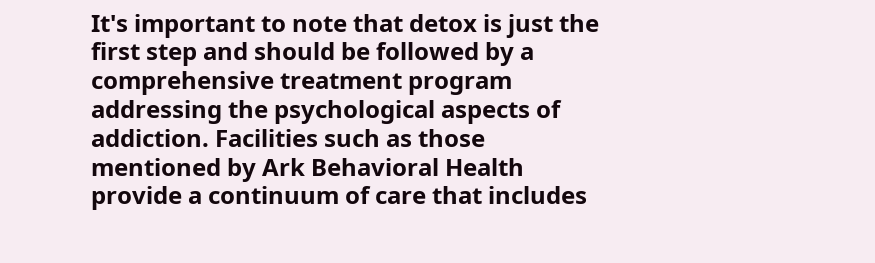It's important to note that detox is just the first step and should be followed by a comprehensive treatment program addressing the psychological aspects of addiction. Facilities such as those mentioned by Ark Behavioral Health provide a continuum of care that includes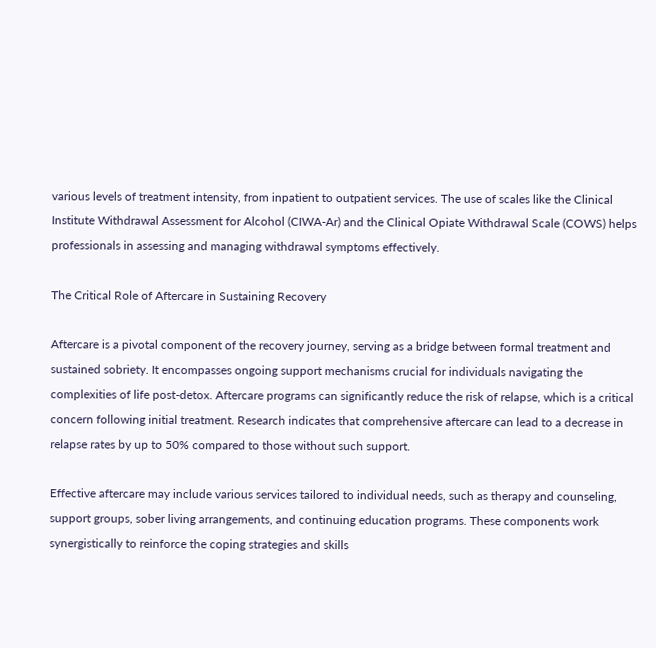various levels of treatment intensity, from inpatient to outpatient services. The use of scales like the Clinical Institute Withdrawal Assessment for Alcohol (CIWA-Ar) and the Clinical Opiate Withdrawal Scale (COWS) helps professionals in assessing and managing withdrawal symptoms effectively.

The Critical Role of Aftercare in Sustaining Recovery

Aftercare is a pivotal component of the recovery journey, serving as a bridge between formal treatment and sustained sobriety. It encompasses ongoing support mechanisms crucial for individuals navigating the complexities of life post-detox. Aftercare programs can significantly reduce the risk of relapse, which is a critical concern following initial treatment. Research indicates that comprehensive aftercare can lead to a decrease in relapse rates by up to 50% compared to those without such support.

Effective aftercare may include various services tailored to individual needs, such as therapy and counseling, support groups, sober living arrangements, and continuing education programs. These components work synergistically to reinforce the coping strategies and skills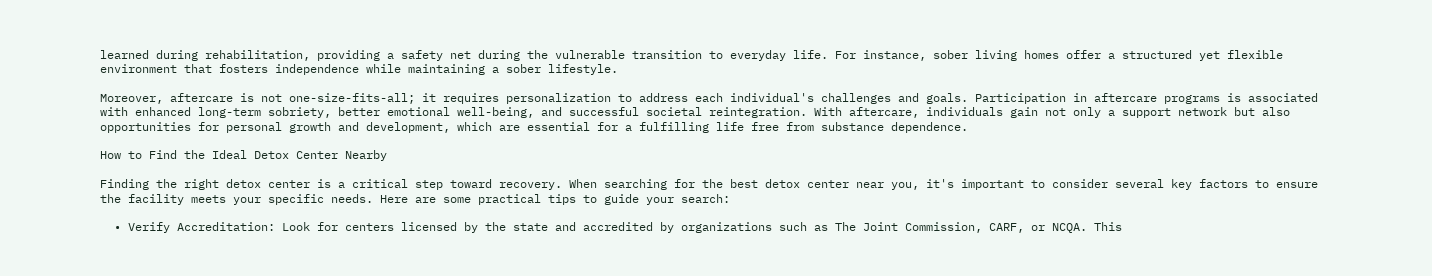learned during rehabilitation, providing a safety net during the vulnerable transition to everyday life. For instance, sober living homes offer a structured yet flexible environment that fosters independence while maintaining a sober lifestyle.

Moreover, aftercare is not one-size-fits-all; it requires personalization to address each individual's challenges and goals. Participation in aftercare programs is associated with enhanced long-term sobriety, better emotional well-being, and successful societal reintegration. With aftercare, individuals gain not only a support network but also opportunities for personal growth and development, which are essential for a fulfilling life free from substance dependence.

How to Find the Ideal Detox Center Nearby

Finding the right detox center is a critical step toward recovery. When searching for the best detox center near you, it's important to consider several key factors to ensure the facility meets your specific needs. Here are some practical tips to guide your search:

  • Verify Accreditation: Look for centers licensed by the state and accredited by organizations such as The Joint Commission, CARF, or NCQA. This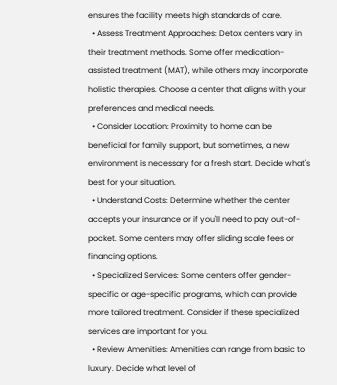ensures the facility meets high standards of care.
  • Assess Treatment Approaches: Detox centers vary in their treatment methods. Some offer medication-assisted treatment (MAT), while others may incorporate holistic therapies. Choose a center that aligns with your preferences and medical needs.
  • Consider Location: Proximity to home can be beneficial for family support, but sometimes, a new environment is necessary for a fresh start. Decide what's best for your situation.
  • Understand Costs: Determine whether the center accepts your insurance or if you'll need to pay out-of-pocket. Some centers may offer sliding scale fees or financing options.
  • Specialized Services: Some centers offer gender-specific or age-specific programs, which can provide more tailored treatment. Consider if these specialized services are important for you.
  • Review Amenities: Amenities can range from basic to luxury. Decide what level of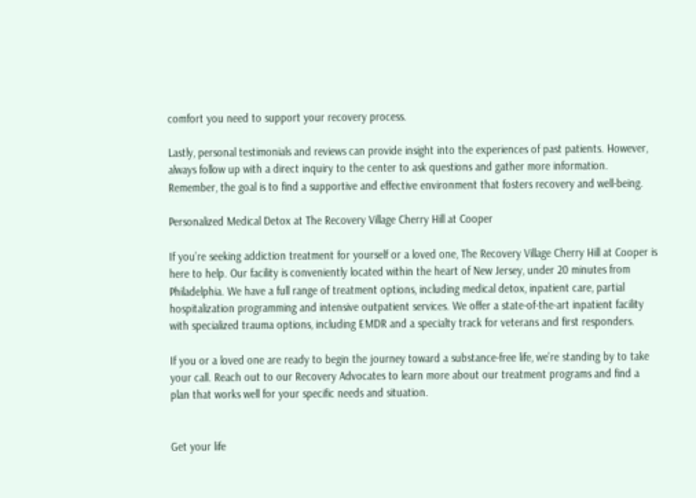comfort you need to support your recovery process.

Lastly, personal testimonials and reviews can provide insight into the experiences of past patients. However, always follow up with a direct inquiry to the center to ask questions and gather more information. Remember, the goal is to find a supportive and effective environment that fosters recovery and well-being.

Personalized Medical Detox at The Recovery Village Cherry Hill at Cooper

If you’re seeking addiction treatment for yourself or a loved one, The Recovery Village Cherry Hill at Cooper is here to help. Our facility is conveniently located within the heart of New Jersey, under 20 minutes from Philadelphia. We have a full range of treatment options, including medical detox, inpatient care, partial hospitalization programming and intensive outpatient services. We offer a state-of-the-art inpatient facility with specialized trauma options, including EMDR and a specialty track for veterans and first responders.

If you or a loved one are ready to begin the journey toward a substance-free life, we’re standing by to take your call. Reach out to our Recovery Advocates to learn more about our treatment programs and find a plan that works well for your specific needs and situation.


Get your life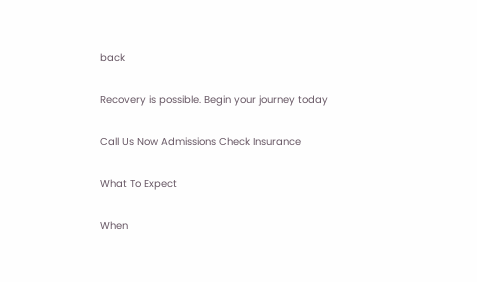back

Recovery is possible. Begin your journey today

Call Us Now Admissions Check Insurance

What To Expect

When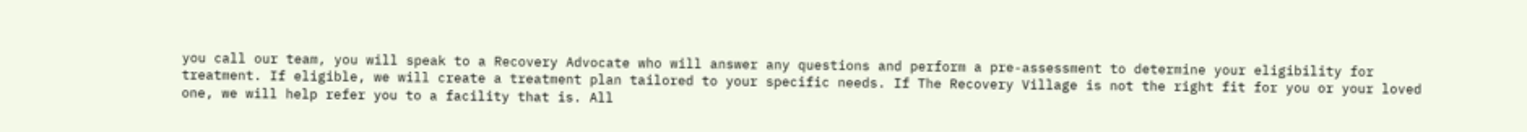you call our team, you will speak to a Recovery Advocate who will answer any questions and perform a pre-assessment to determine your eligibility for treatment. If eligible, we will create a treatment plan tailored to your specific needs. If The Recovery Village is not the right fit for you or your loved one, we will help refer you to a facility that is. All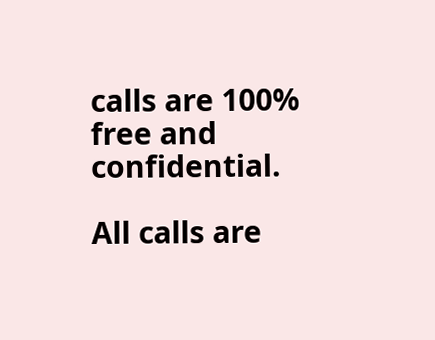calls are 100% free and confidential.

All calls are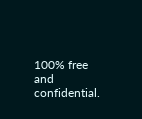100% free and confidential.